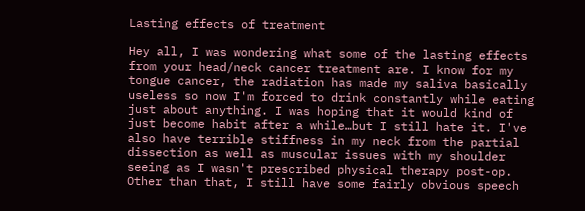Lasting effects of treatment

Hey all, I was wondering what some of the lasting effects from your head/neck cancer treatment are. I know for my tongue cancer, the radiation has made my saliva basically useless so now I'm forced to drink constantly while eating just about anything. I was hoping that it would kind of just become habit after a while…but I still hate it. I've also have terrible stiffness in my neck from the partial dissection as well as muscular issues with my shoulder seeing as I wasn't prescribed physical therapy post-op. Other than that, I still have some fairly obvious speech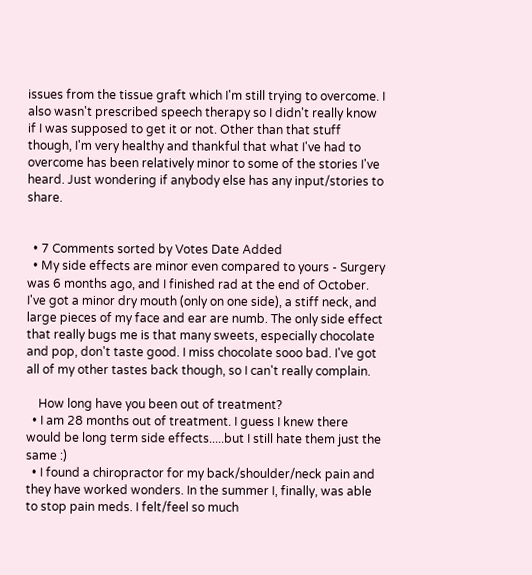issues from the tissue graft which I'm still trying to overcome. I also wasn't prescribed speech therapy so I didn't really know if I was supposed to get it or not. Other than that stuff though, I'm very healthy and thankful that what I've had to overcome has been relatively minor to some of the stories I've heard. Just wondering if anybody else has any input/stories to share.


  • 7 Comments sorted by Votes Date Added
  • My side effects are minor even compared to yours - Surgery was 6 months ago, and I finished rad at the end of October. I've got a minor dry mouth (only on one side), a stiff neck, and large pieces of my face and ear are numb. The only side effect that really bugs me is that many sweets, especially chocolate and pop, don't taste good. I miss chocolate sooo bad. I've got all of my other tastes back though, so I can't really complain.

    How long have you been out of treatment?
  • I am 28 months out of treatment. I guess I knew there would be long term side effects.....but I still hate them just the same :)
  • I found a chiropractor for my back/shoulder/neck pain and they have worked wonders. In the summer I, finally, was able to stop pain meds. I felt/feel so much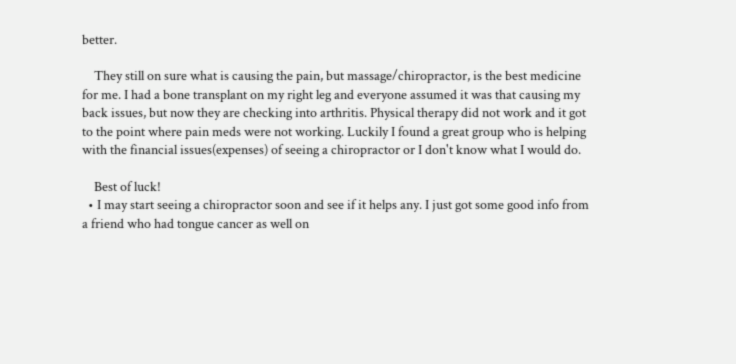better.

    They still on sure what is causing the pain, but massage/chiropractor, is the best medicine for me. I had a bone transplant on my right leg and everyone assumed it was that causing my back issues, but now they are checking into arthritis. Physical therapy did not work and it got to the point where pain meds were not working. Luckily I found a great group who is helping with the financial issues(expenses) of seeing a chiropractor or I don't know what I would do.

    Best of luck!
  • I may start seeing a chiropractor soon and see if it helps any. I just got some good info from a friend who had tongue cancer as well on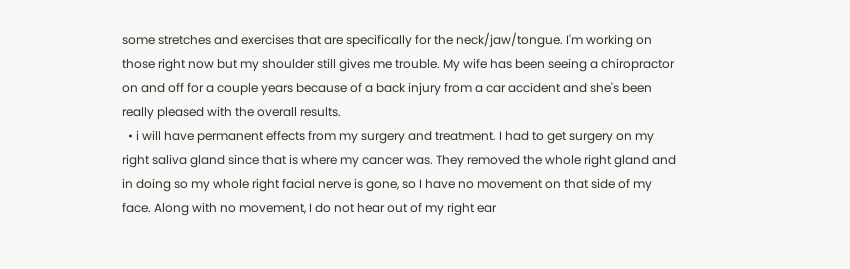some stretches and exercises that are specifically for the neck/jaw/tongue. I'm working on those right now but my shoulder still gives me trouble. My wife has been seeing a chiropractor on and off for a couple years because of a back injury from a car accident and she's been really pleased with the overall results.
  • i will have permanent effects from my surgery and treatment. I had to get surgery on my right saliva gland since that is where my cancer was. They removed the whole right gland and in doing so my whole right facial nerve is gone, so I have no movement on that side of my face. Along with no movement, I do not hear out of my right ear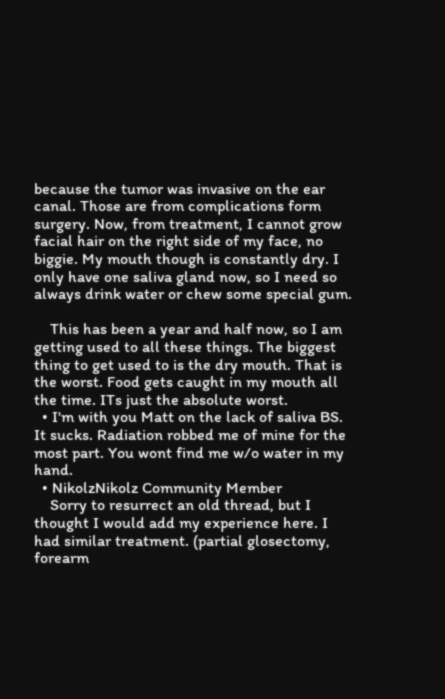because the tumor was invasive on the ear canal. Those are from complications form surgery. Now, from treatment, I cannot grow facial hair on the right side of my face, no biggie. My mouth though is constantly dry. I only have one saliva gland now, so I need so always drink water or chew some special gum.

    This has been a year and half now, so I am getting used to all these things. The biggest thing to get used to is the dry mouth. That is the worst. Food gets caught in my mouth all the time. ITs just the absolute worst.
  • I'm with you Matt on the lack of saliva BS. It sucks. Radiation robbed me of mine for the most part. You wont find me w/o water in my hand.
  • NikolzNikolz Community Member
    Sorry to resurrect an old thread, but I thought I would add my experience here. I had similar treatment. (partial glosectomy, forearm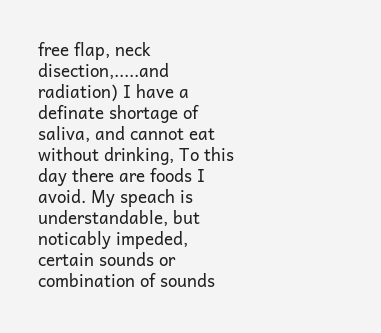free flap, neck disection,.....and radiation) I have a definate shortage of saliva, and cannot eat without drinking, To this day there are foods I avoid. My speach is understandable, but noticably impeded, certain sounds or combination of sounds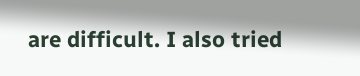are difficult. I also tried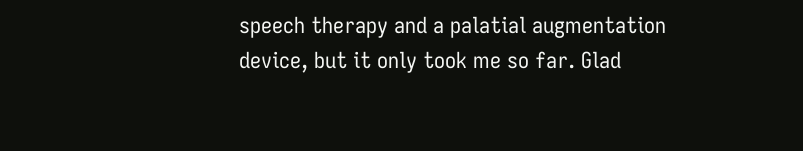speech therapy and a palatial augmentation device, but it only took me so far. Glad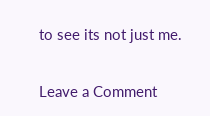to see its not just me.

Leave a Comment